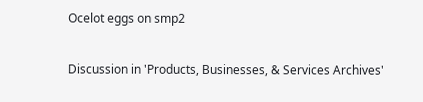Ocelot eggs on smp2

Discussion in 'Products, Businesses, & Services Archives'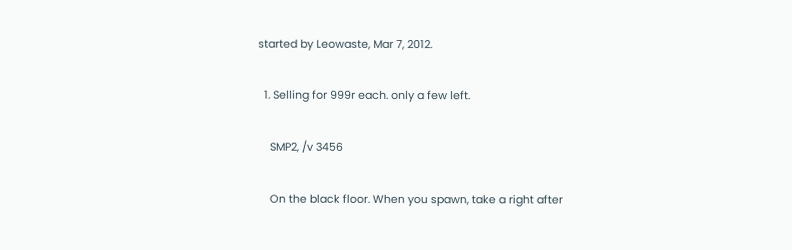started by Leowaste, Mar 7, 2012.

  1. Selling for 999r each. only a few left.

    SMP2, /v 3456

    On the black floor. When you spawn, take a right after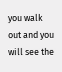you walk out and you will see the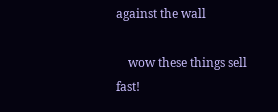against the wall

    wow these things sell fast!